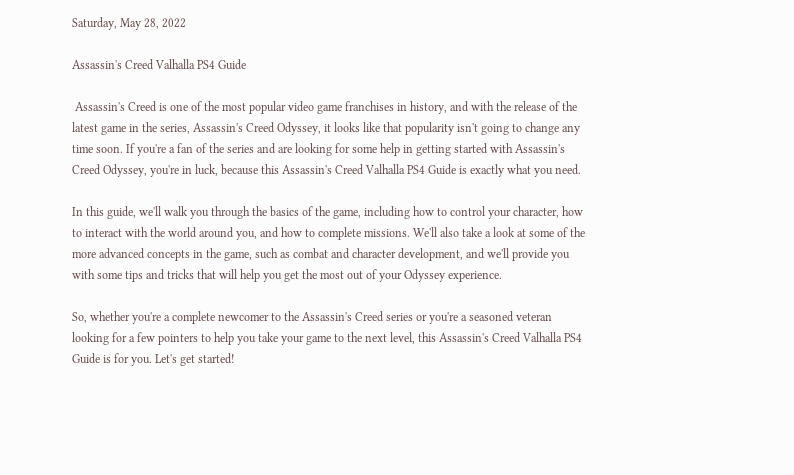Saturday, May 28, 2022

Assassin's Creed Valhalla PS4 Guide

 Assassin's Creed is one of the most popular video game franchises in history, and with the release of the latest game in the series, Assassin's Creed Odyssey, it looks like that popularity isn't going to change any time soon. If you're a fan of the series and are looking for some help in getting started with Assassin's Creed Odyssey, you're in luck, because this Assassin's Creed Valhalla PS4 Guide is exactly what you need.

In this guide, we'll walk you through the basics of the game, including how to control your character, how to interact with the world around you, and how to complete missions. We'll also take a look at some of the more advanced concepts in the game, such as combat and character development, and we'll provide you with some tips and tricks that will help you get the most out of your Odyssey experience.

So, whether you're a complete newcomer to the Assassin's Creed series or you're a seasoned veteran looking for a few pointers to help you take your game to the next level, this Assassin's Creed Valhalla PS4 Guide is for you. Let's get started!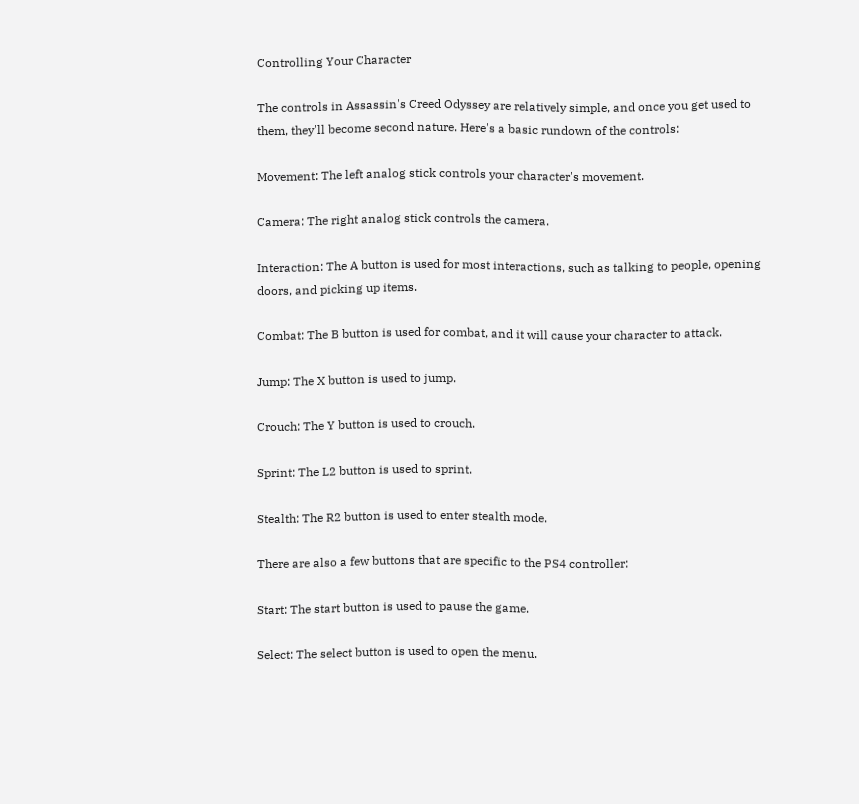Controlling Your Character

The controls in Assassin's Creed Odyssey are relatively simple, and once you get used to them, they'll become second nature. Here's a basic rundown of the controls:

Movement: The left analog stick controls your character's movement.

Camera: The right analog stick controls the camera.

Interaction: The A button is used for most interactions, such as talking to people, opening doors, and picking up items.

Combat: The B button is used for combat, and it will cause your character to attack.

Jump: The X button is used to jump.

Crouch: The Y button is used to crouch.

Sprint: The L2 button is used to sprint.

Stealth: The R2 button is used to enter stealth mode.

There are also a few buttons that are specific to the PS4 controller:

Start: The start button is used to pause the game.

Select: The select button is used to open the menu.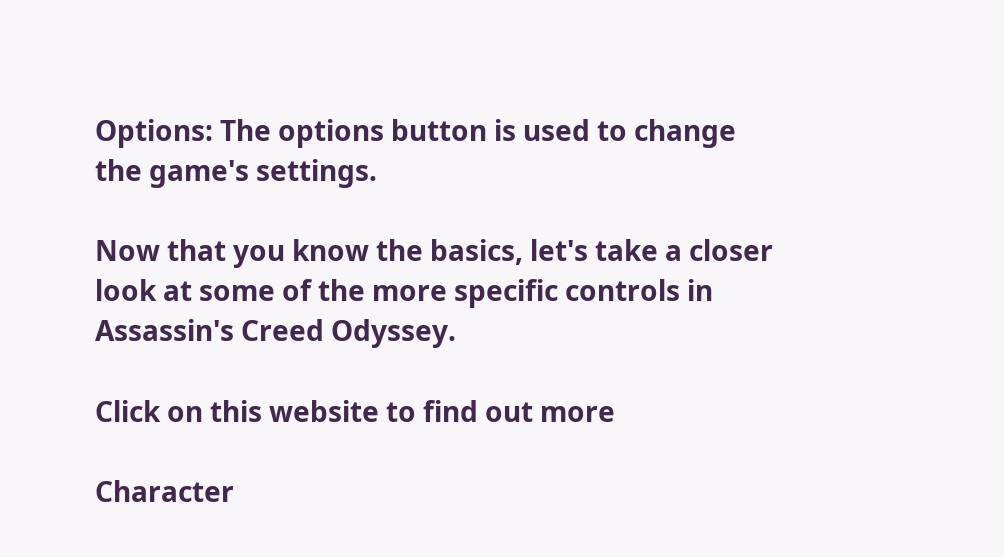Options: The options button is used to change the game's settings.

Now that you know the basics, let's take a closer look at some of the more specific controls in Assassin's Creed Odyssey.

Click on this website to find out more

Character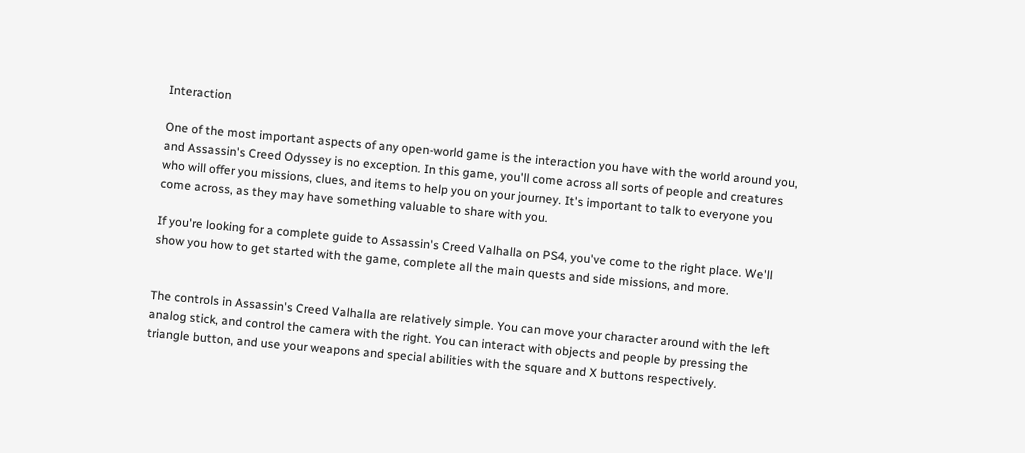Interaction

One of the most important aspects of any open-world game is the interaction you have with the world around you, and Assassin's Creed Odyssey is no exception. In this game, you'll come across all sorts of people and creatures who will offer you missions, clues, and items to help you on your journey. It's important to talk to everyone you come across, as they may have something valuable to share with you.

If you're looking for a complete guide to Assassin's Creed Valhalla on PS4, you've come to the right place. We'll show you how to get started with the game, complete all the main quests and side missions, and more.


The controls in Assassin's Creed Valhalla are relatively simple. You can move your character around with the left analog stick, and control the camera with the right. You can interact with objects and people by pressing the triangle button, and use your weapons and special abilities with the square and X buttons respectively.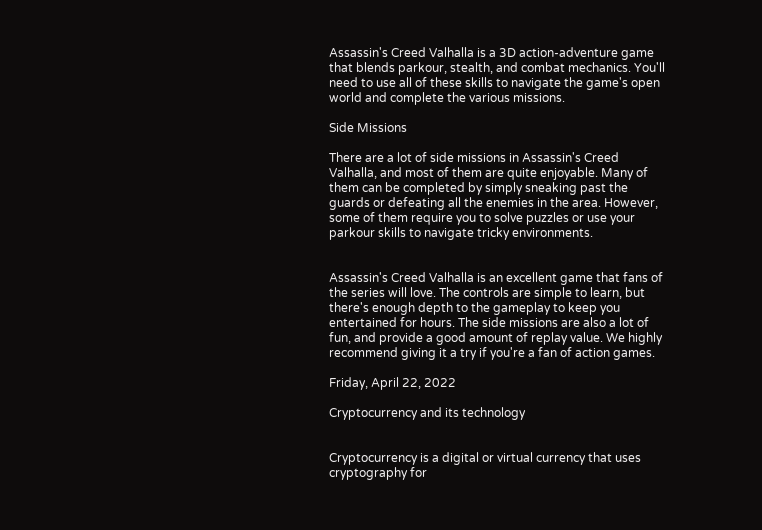Assassin's Creed Valhalla is a 3D action-adventure game that blends parkour, stealth, and combat mechanics. You'll need to use all of these skills to navigate the game's open world and complete the various missions.

Side Missions

There are a lot of side missions in Assassin's Creed Valhalla, and most of them are quite enjoyable. Many of them can be completed by simply sneaking past the guards or defeating all the enemies in the area. However, some of them require you to solve puzzles or use your parkour skills to navigate tricky environments.


Assassin's Creed Valhalla is an excellent game that fans of the series will love. The controls are simple to learn, but there's enough depth to the gameplay to keep you entertained for hours. The side missions are also a lot of fun, and provide a good amount of replay value. We highly recommend giving it a try if you're a fan of action games.

Friday, April 22, 2022

Cryptocurrency and its technology


Cryptocurrency is a digital or virtual currency that uses cryptography for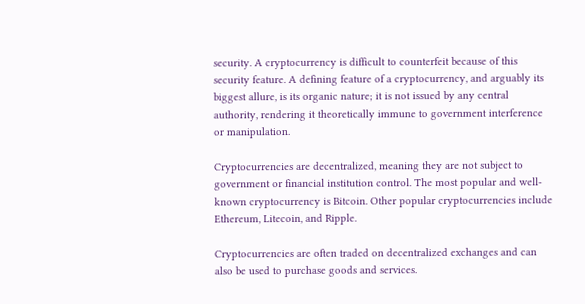security. A cryptocurrency is difficult to counterfeit because of this security feature. A defining feature of a cryptocurrency, and arguably its biggest allure, is its organic nature; it is not issued by any central authority, rendering it theoretically immune to government interference or manipulation.

Cryptocurrencies are decentralized, meaning they are not subject to government or financial institution control. The most popular and well-known cryptocurrency is Bitcoin. Other popular cryptocurrencies include Ethereum, Litecoin, and Ripple.

Cryptocurrencies are often traded on decentralized exchanges and can also be used to purchase goods and services.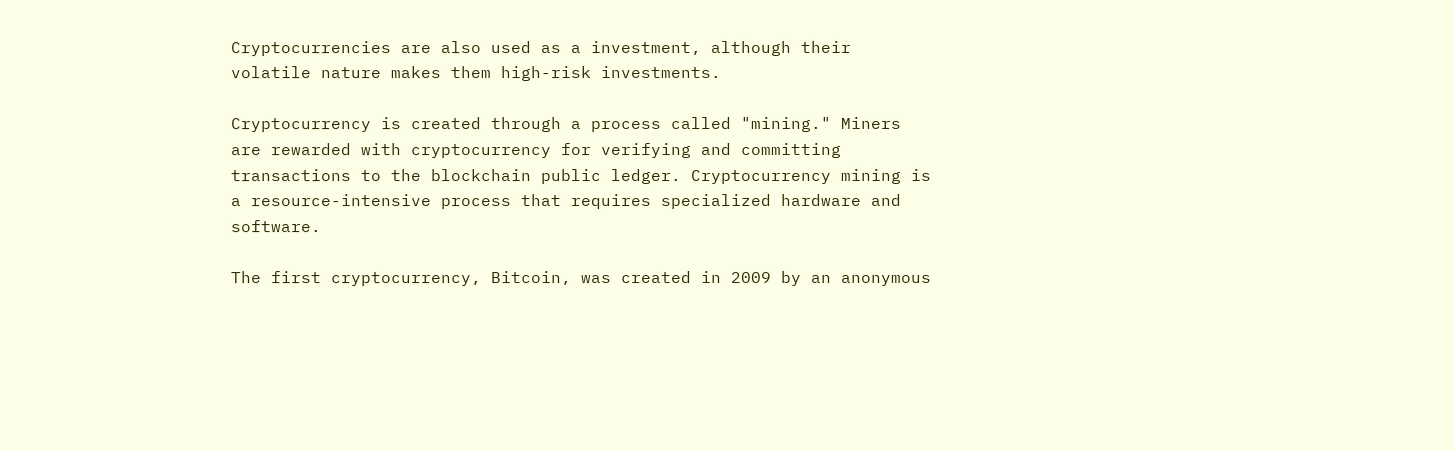Cryptocurrencies are also used as a investment, although their volatile nature makes them high-risk investments.

Cryptocurrency is created through a process called "mining." Miners are rewarded with cryptocurrency for verifying and committing transactions to the blockchain public ledger. Cryptocurrency mining is a resource-intensive process that requires specialized hardware and software.

The first cryptocurrency, Bitcoin, was created in 2009 by an anonymous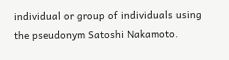individual or group of individuals using the pseudonym Satoshi Nakamoto.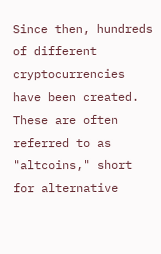Since then, hundreds of different cryptocurrencies have been created. These are often referred to as "altcoins," short for alternative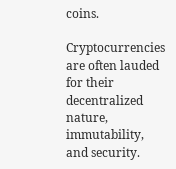coins.

Cryptocurrencies are often lauded for their decentralized nature, immutability, and security.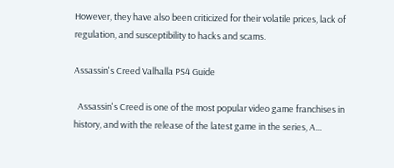However, they have also been criticized for their volatile prices, lack of regulation, and susceptibility to hacks and scams.

Assassin's Creed Valhalla PS4 Guide

  Assassin's Creed is one of the most popular video game franchises in history, and with the release of the latest game in the series, A...